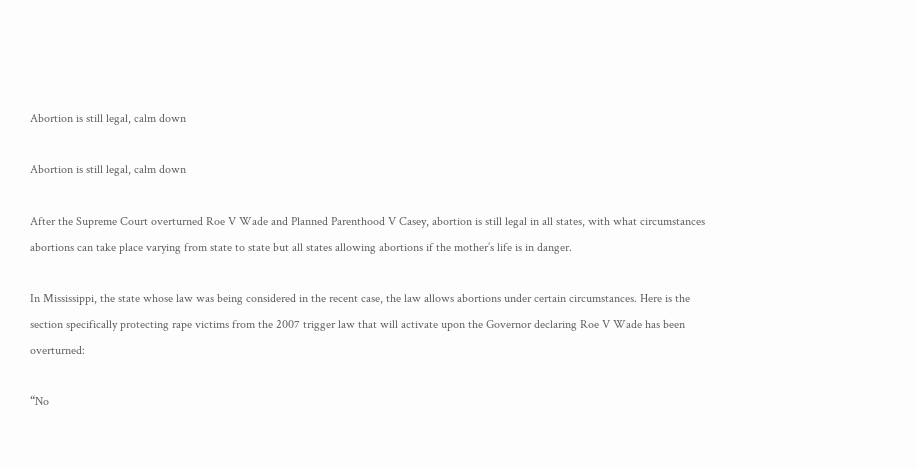Abortion is still legal, calm down

Abortion is still legal, calm down

After the Supreme Court overturned Roe V Wade and Planned Parenthood V Casey, abortion is still legal in all states, with what circumstances abortions can take place varying from state to state but all states allowing abortions if the mother’s life is in danger.

In Mississippi, the state whose law was being considered in the recent case, the law allows abortions under certain circumstances. Here is the section specifically protecting rape victims from the 2007 trigger law that will activate upon the Governor declaring Roe V Wade has been overturned:

“No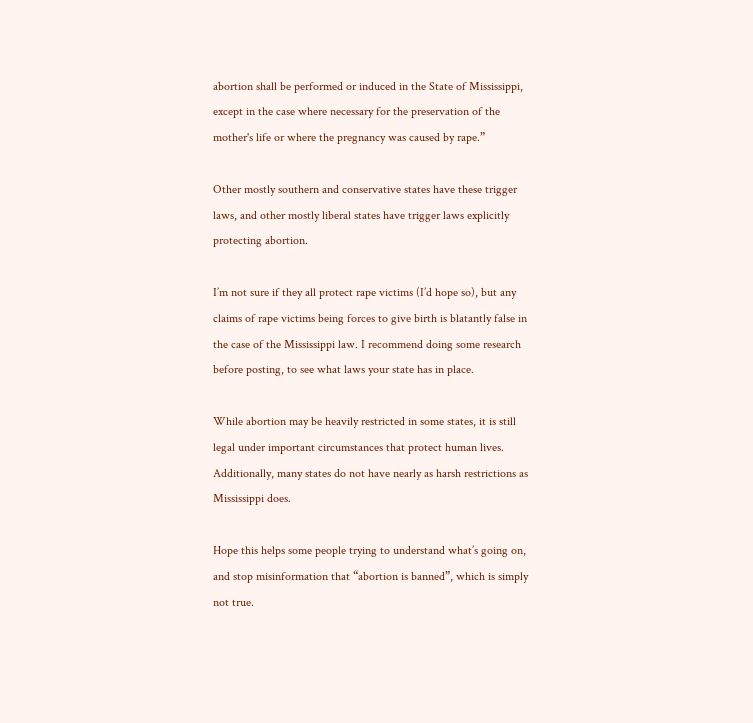abortion shall be performed or induced in the State of Mississippi, except in the case where necessary for the preservation of the mother's life or where the pregnancy was caused by rape.”

Other mostly southern and conservative states have these trigger laws, and other mostly liberal states have trigger laws explicitly protecting abortion.

I’m not sure if they all protect rape victims (I’d hope so), but any claims of rape victims being forces to give birth is blatantly false in the case of the Mississippi law. I recommend doing some research before posting, to see what laws your state has in place.

While abortion may be heavily restricted in some states, it is still legal under important circumstances that protect human lives. Additionally, many states do not have nearly as harsh restrictions as Mississippi does.

Hope this helps some people trying to understand what’s going on, and stop misinformation that “abortion is banned”, which is simply not true.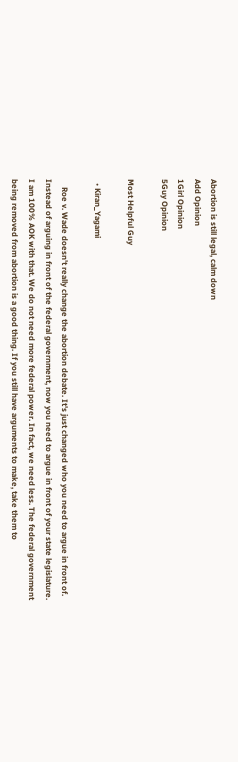Abortion is still legal, calm down
Add Opinion
1Girl Opinion
5Guy Opinion

Most Helpful Guy

  • Kiran_Yagami

    Roe v. Wade doesn't really change the abortion debate. It's just changed who you need to argue in front of. Instead of arguing in front of the federal government, now you need to argue in front of your state legislature. I am 100% AOK with that. We do not need more federal power. In fact, we need less. The federal government being removed from abortion is a good thing. If you still have arguments to make, take them to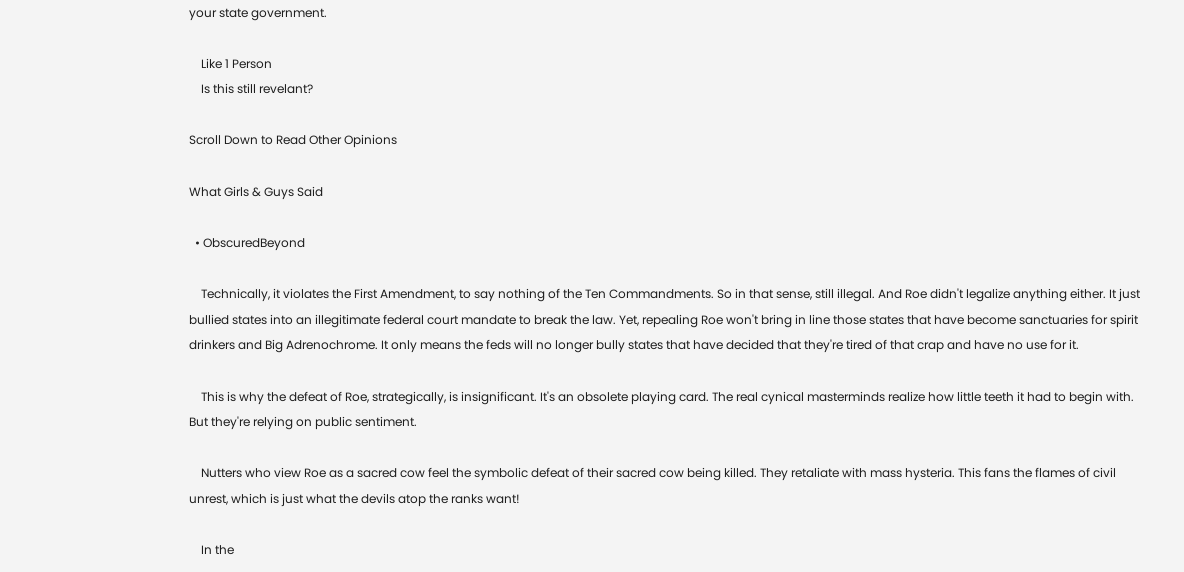your state government.

    Like 1 Person
    Is this still revelant?

Scroll Down to Read Other Opinions

What Girls & Guys Said

  • ObscuredBeyond

    Technically, it violates the First Amendment, to say nothing of the Ten Commandments. So in that sense, still illegal. And Roe didn't legalize anything either. It just bullied states into an illegitimate federal court mandate to break the law. Yet, repealing Roe won't bring in line those states that have become sanctuaries for spirit drinkers and Big Adrenochrome. It only means the feds will no longer bully states that have decided that they're tired of that crap and have no use for it.

    This is why the defeat of Roe, strategically, is insignificant. It's an obsolete playing card. The real cynical masterminds realize how little teeth it had to begin with. But they're relying on public sentiment.

    Nutters who view Roe as a sacred cow feel the symbolic defeat of their sacred cow being killed. They retaliate with mass hysteria. This fans the flames of civil unrest, which is just what the devils atop the ranks want!

    In the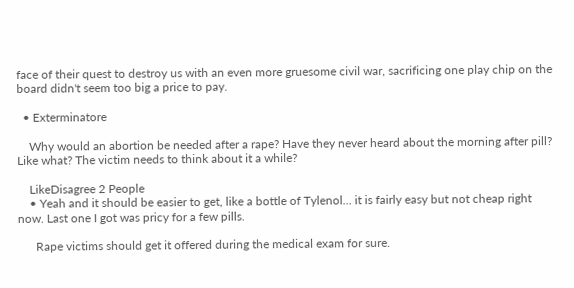face of their quest to destroy us with an even more gruesome civil war, sacrificing one play chip on the board didn't seem too big a price to pay.

  • Exterminatore

    Why would an abortion be needed after a rape? Have they never heard about the morning after pill? Like what? The victim needs to think about it a while?

    LikeDisagree 2 People
    • Yeah and it should be easier to get, like a bottle of Tylenol... it is fairly easy but not cheap right now. Last one I got was pricy for a few pills.

      Rape victims should get it offered during the medical exam for sure.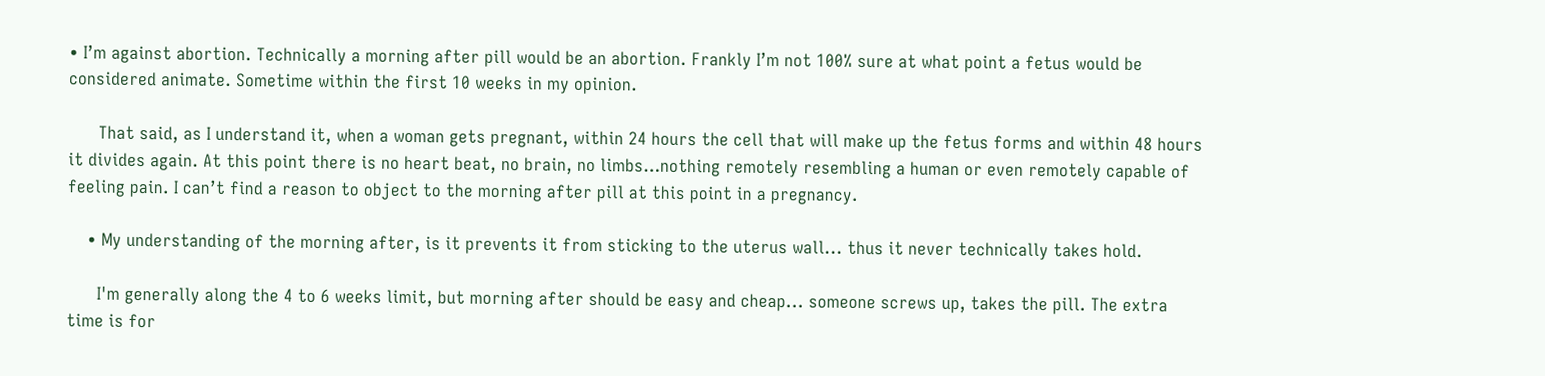• I’m against abortion. Technically a morning after pill would be an abortion. Frankly I’m not 100% sure at what point a fetus would be considered animate. Sometime within the first 10 weeks in my opinion.

      That said, as I understand it, when a woman gets pregnant, within 24 hours the cell that will make up the fetus forms and within 48 hours it divides again. At this point there is no heart beat, no brain, no limbs…nothing remotely resembling a human or even remotely capable of feeling pain. I can’t find a reason to object to the morning after pill at this point in a pregnancy.

    • My understanding of the morning after, is it prevents it from sticking to the uterus wall... thus it never technically takes hold.

      I'm generally along the 4 to 6 weeks limit, but morning after should be easy and cheap... someone screws up, takes the pill. The extra time is for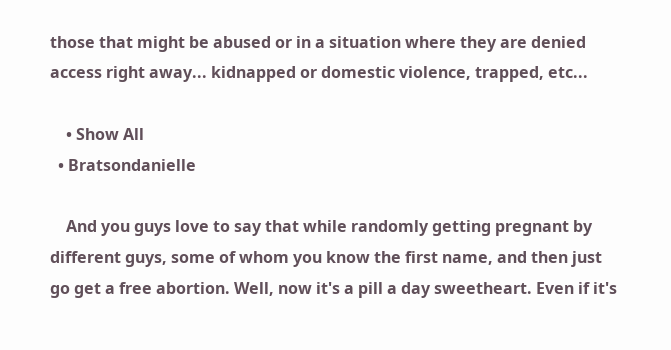those that might be abused or in a situation where they are denied access right away... kidnapped or domestic violence, trapped, etc...

    • Show All
  • Bratsondanielle

    And you guys love to say that while randomly getting pregnant by different guys, some of whom you know the first name, and then just go get a free abortion. Well, now it's a pill a day sweetheart. Even if it's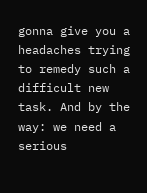gonna give you a headaches trying to remedy such a difficult new task. And by the way: we need a serious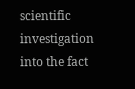scientific investigation into the fact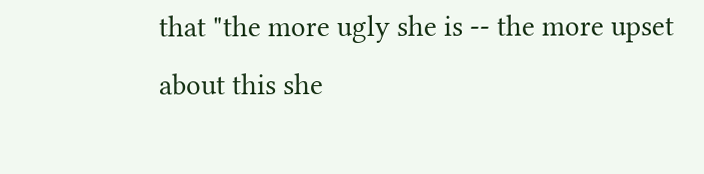that "the more ugly she is -- the more upset about this she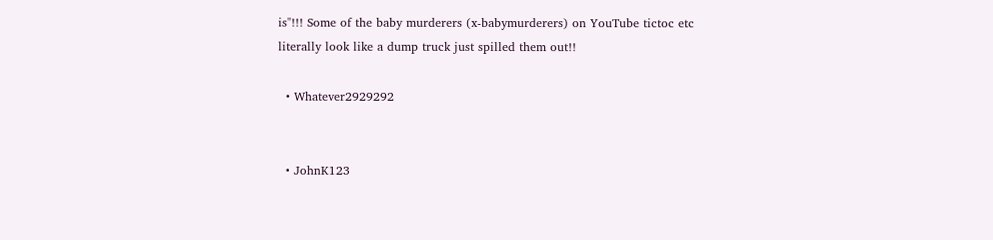is"!!! Some of the baby murderers (x-babymurderers) on YouTube tictoc etc literally look like a dump truck just spilled them out!!

  • Whatever2929292


  • JohnK123